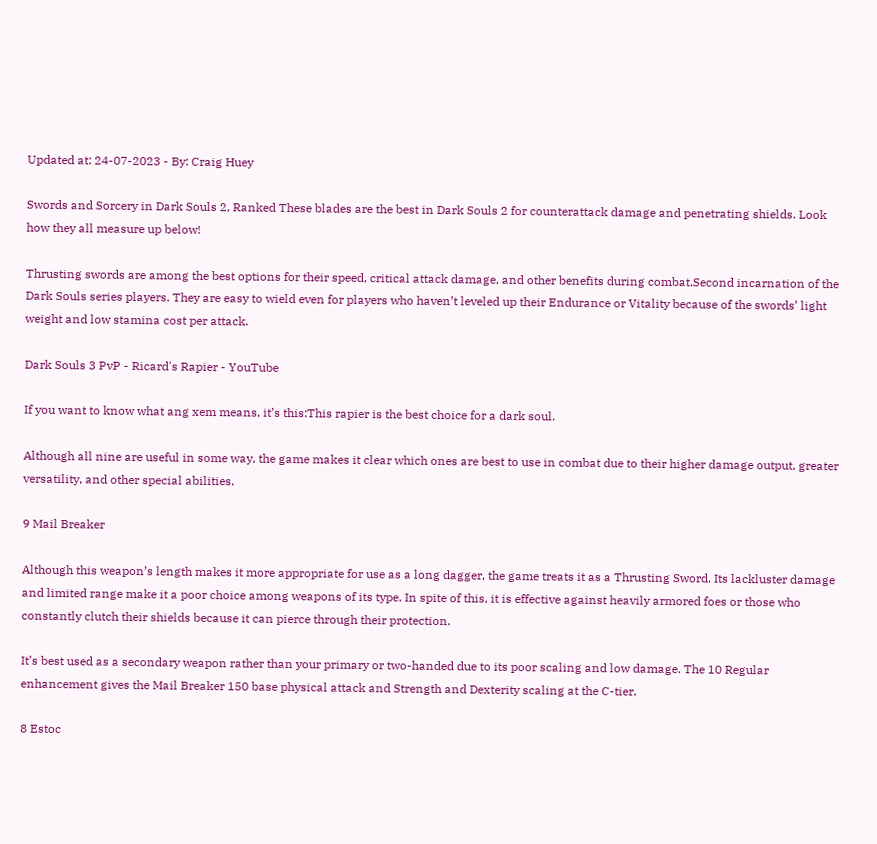Updated at: 24-07-2023 - By: Craig Huey

Swords and Sorcery in Dark Souls 2, Ranked These blades are the best in Dark Souls 2 for counterattack damage and penetrating shields. Look how they all measure up below!

Thrusting swords are among the best options for their speed, critical attack damage, and other benefits during combat.Second incarnation of the Dark Souls series players. They are easy to wield even for players who haven’t leveled up their Endurance or Vitality because of the swords’ light weight and low stamina cost per attack.

Dark Souls 3 PvP - Ricard's Rapier - YouTube

If you want to know what ang xem means, it’s this:This rapier is the best choice for a dark soul.

Although all nine are useful in some way, the game makes it clear which ones are best to use in combat due to their higher damage output, greater versatility, and other special abilities.

9 Mail Breaker

Although this weapon’s length makes it more appropriate for use as a long dagger, the game treats it as a Thrusting Sword. Its lackluster damage and limited range make it a poor choice among weapons of its type. In spite of this, it is effective against heavily armored foes or those who constantly clutch their shields because it can pierce through their protection.

It’s best used as a secondary weapon rather than your primary or two-handed due to its poor scaling and low damage. The 10 Regular enhancement gives the Mail Breaker 150 base physical attack and Strength and Dexterity scaling at the C-tier.

8 Estoc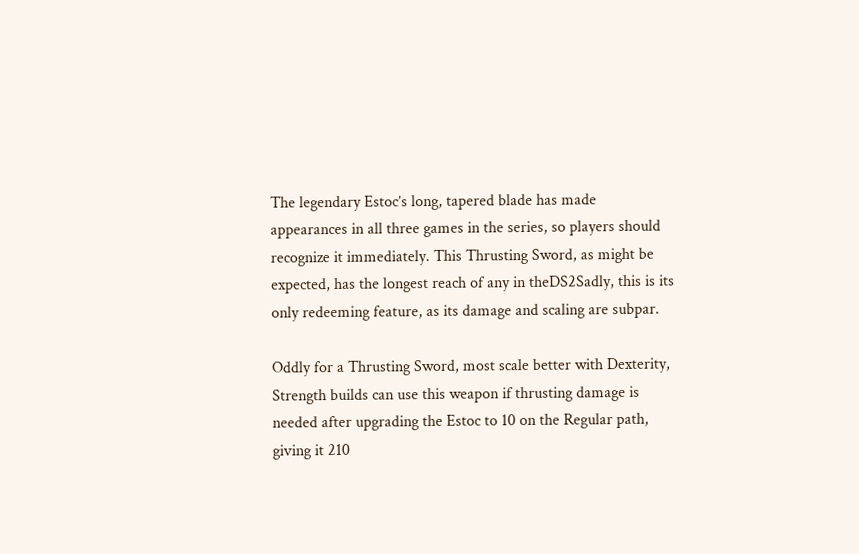The legendary Estoc’s long, tapered blade has made appearances in all three games in the series, so players should recognize it immediately. This Thrusting Sword, as might be expected, has the longest reach of any in theDS2Sadly, this is its only redeeming feature, as its damage and scaling are subpar.

Oddly for a Thrusting Sword, most scale better with Dexterity, Strength builds can use this weapon if thrusting damage is needed after upgrading the Estoc to 10 on the Regular path, giving it 210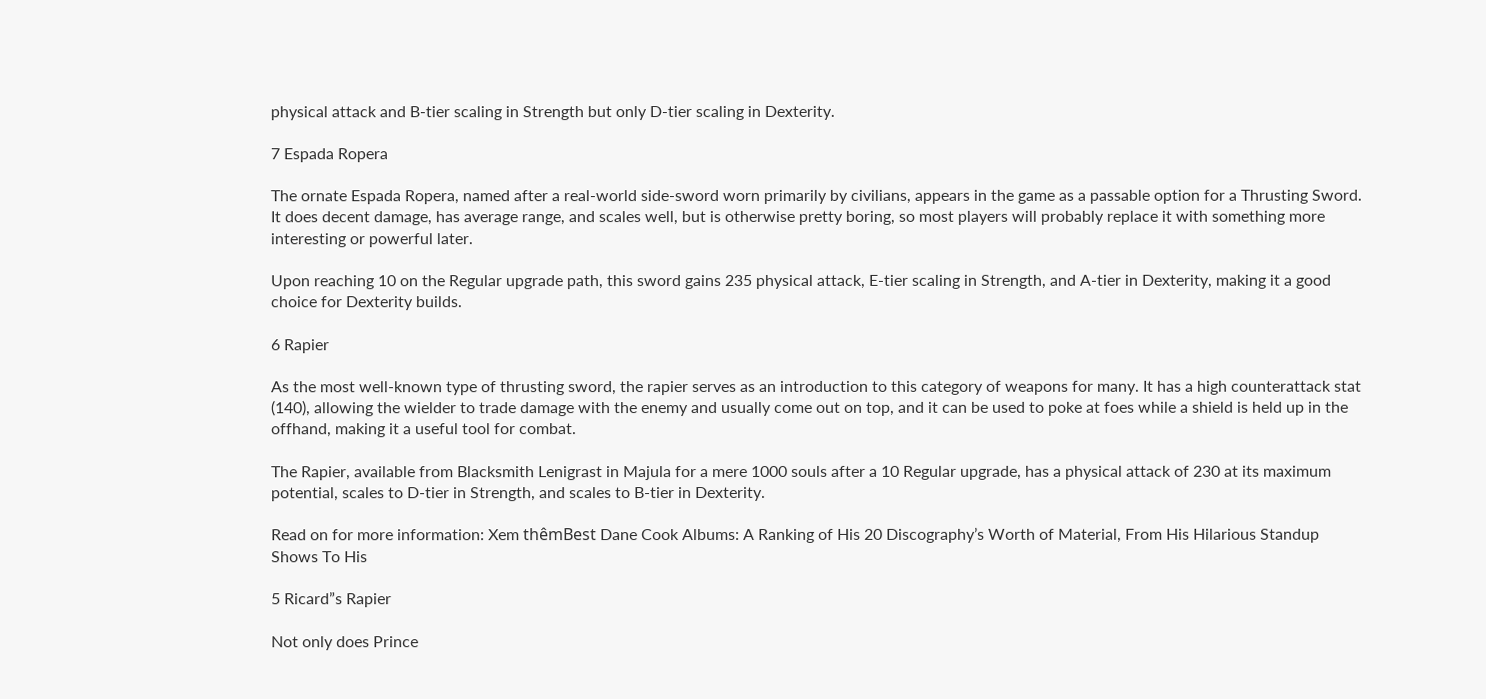physical attack and B-tier scaling in Strength but only D-tier scaling in Dexterity.

7 Espada Ropera

The ornate Espada Ropera, named after a real-world side-sword worn primarily by civilians, appears in the game as a passable option for a Thrusting Sword. It does decent damage, has average range, and scales well, but is otherwise pretty boring, so most players will probably replace it with something more interesting or powerful later.

Upon reaching 10 on the Regular upgrade path, this sword gains 235 physical attack, E-tier scaling in Strength, and A-tier in Dexterity, making it a good choice for Dexterity builds.

6 Rapier

As the most well-known type of thrusting sword, the rapier serves as an introduction to this category of weapons for many. It has a high counterattack stat (140), allowing the wielder to trade damage with the enemy and usually come out on top, and it can be used to poke at foes while a shield is held up in the offhand, making it a useful tool for combat.

The Rapier, available from Blacksmith Lenigrast in Majula for a mere 1000 souls after a 10 Regular upgrade, has a physical attack of 230 at its maximum potential, scales to D-tier in Strength, and scales to B-tier in Dexterity.

Read on for more information: Xem thêmBest Dane Cook Albums: A Ranking of His 20 Discography’s Worth of Material, From His Hilarious Standup Shows To His

5 Ricard”s Rapier

Not only does Prince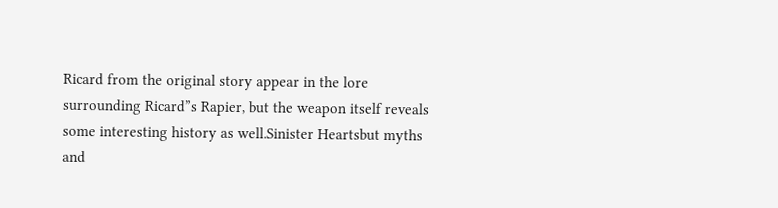Ricard from the original story appear in the lore surrounding Ricard”s Rapier, but the weapon itself reveals some interesting history as well.Sinister Heartsbut myths and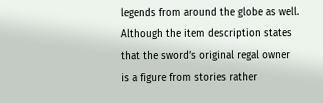legends from around the globe as well. Although the item description states that the sword’s original regal owner is a figure from stories rather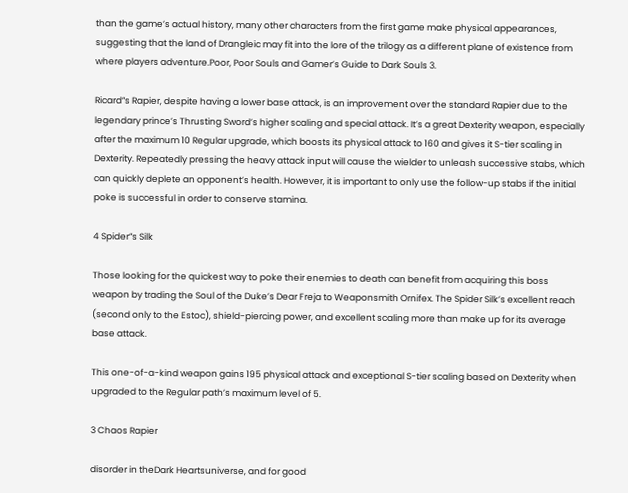than the game’s actual history, many other characters from the first game make physical appearances, suggesting that the land of Drangleic may fit into the lore of the trilogy as a different plane of existence from where players adventure.Poor, Poor Souls and Gamer’s Guide to Dark Souls 3.

Ricard”s Rapier, despite having a lower base attack, is an improvement over the standard Rapier due to the legendary prince’s Thrusting Sword’s higher scaling and special attack. It’s a great Dexterity weapon, especially after the maximum 10 Regular upgrade, which boosts its physical attack to 160 and gives it S-tier scaling in Dexterity. Repeatedly pressing the heavy attack input will cause the wielder to unleash successive stabs, which can quickly deplete an opponent’s health. However, it is important to only use the follow-up stabs if the initial poke is successful in order to conserve stamina.

4 Spider”s Silk

Those looking for the quickest way to poke their enemies to death can benefit from acquiring this boss weapon by trading the Soul of the Duke’s Dear Freja to Weaponsmith Ornifex. The Spider Silk’s excellent reach (second only to the Estoc), shield-piercing power, and excellent scaling more than make up for its average base attack.

This one-of-a-kind weapon gains 195 physical attack and exceptional S-tier scaling based on Dexterity when upgraded to the Regular path’s maximum level of 5.

3 Chaos Rapier

disorder in theDark Heartsuniverse, and for good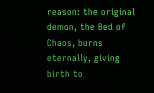reason: the original demon, the Bed of Chaos, burns eternally, giving birth to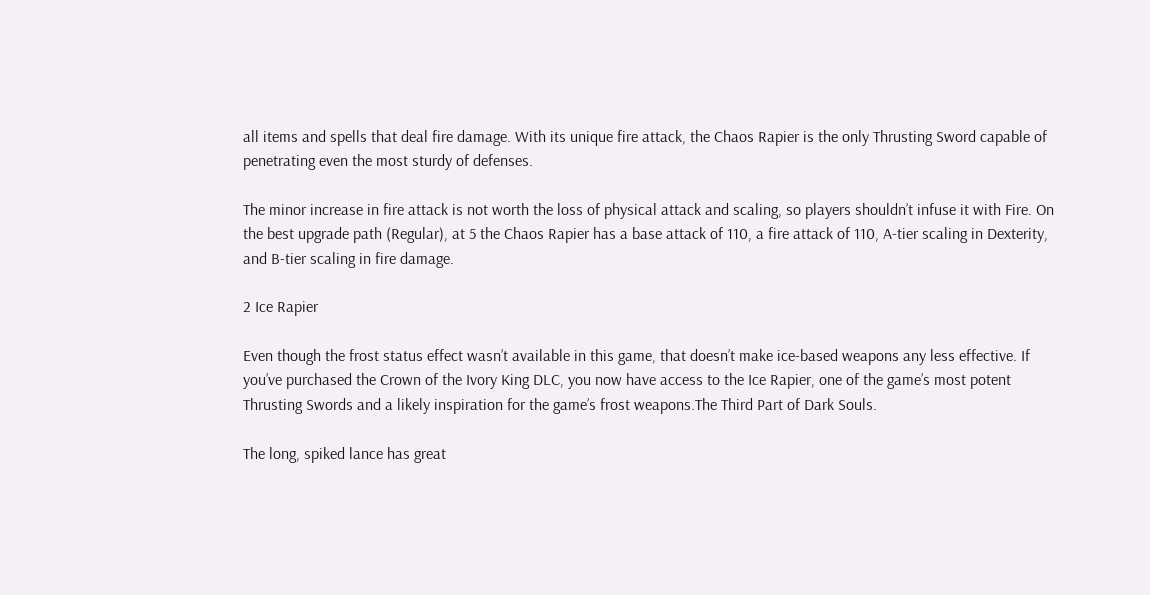all items and spells that deal fire damage. With its unique fire attack, the Chaos Rapier is the only Thrusting Sword capable of penetrating even the most sturdy of defenses.

The minor increase in fire attack is not worth the loss of physical attack and scaling, so players shouldn’t infuse it with Fire. On the best upgrade path (Regular), at 5 the Chaos Rapier has a base attack of 110, a fire attack of 110, A-tier scaling in Dexterity, and B-tier scaling in fire damage.

2 Ice Rapier

Even though the frost status effect wasn’t available in this game, that doesn’t make ice-based weapons any less effective. If you’ve purchased the Crown of the Ivory King DLC, you now have access to the Ice Rapier, one of the game’s most potent Thrusting Swords and a likely inspiration for the game’s frost weapons.The Third Part of Dark Souls.

The long, spiked lance has great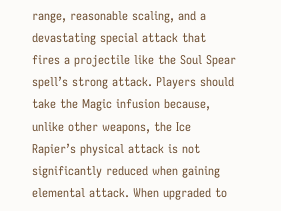range, reasonable scaling, and a devastating special attack that fires a projectile like the Soul Spear spell’s strong attack. Players should take the Magic infusion because, unlike other weapons, the Ice Rapier’s physical attack is not significantly reduced when gaining elemental attack. When upgraded to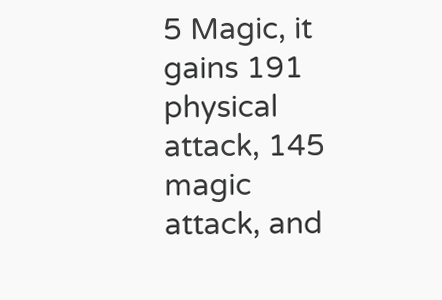5 Magic, it gains 191 physical attack, 145 magic attack, and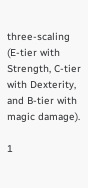three-scaling (E-tier with Strength, C-tier with Dexterity, and B-tier with magic damage).

1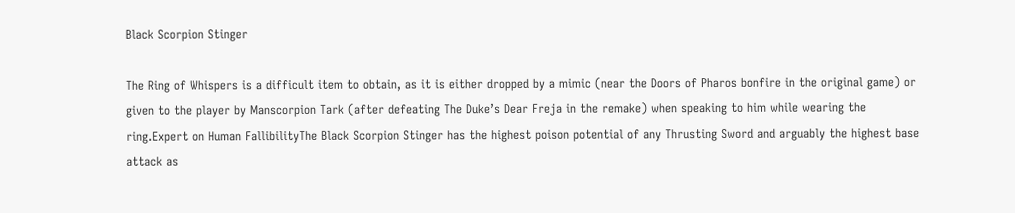Black Scorpion Stinger

The Ring of Whispers is a difficult item to obtain, as it is either dropped by a mimic (near the Doors of Pharos bonfire in the original game) or given to the player by Manscorpion Tark (after defeating The Duke’s Dear Freja in the remake) when speaking to him while wearing the ring.Expert on Human FallibilityThe Black Scorpion Stinger has the highest poison potential of any Thrusting Sword and arguably the highest base attack as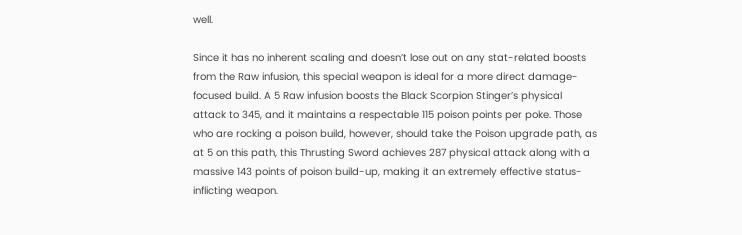well.

Since it has no inherent scaling and doesn’t lose out on any stat-related boosts from the Raw infusion, this special weapon is ideal for a more direct damage-focused build. A 5 Raw infusion boosts the Black Scorpion Stinger’s physical attack to 345, and it maintains a respectable 115 poison points per poke. Those who are rocking a poison build, however, should take the Poison upgrade path, as at 5 on this path, this Thrusting Sword achieves 287 physical attack along with a massive 143 points of poison build-up, making it an extremely effective status-inflicting weapon.